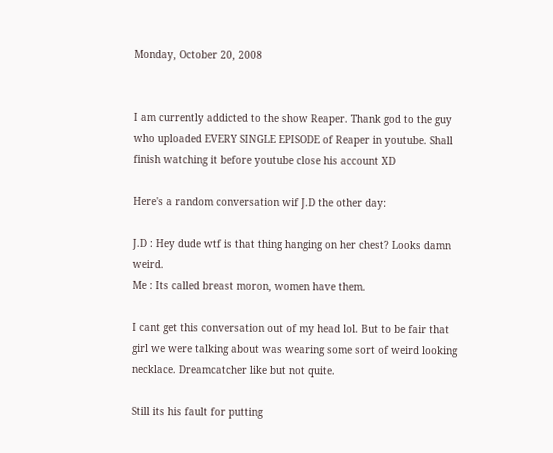Monday, October 20, 2008


I am currently addicted to the show Reaper. Thank god to the guy who uploaded EVERY SINGLE EPISODE of Reaper in youtube. Shall finish watching it before youtube close his account XD

Here's a random conversation wif J.D the other day:

J.D : Hey dude wtf is that thing hanging on her chest? Looks damn weird.
Me : Its called breast moron, women have them.

I cant get this conversation out of my head lol. But to be fair that girl we were talking about was wearing some sort of weird looking necklace. Dreamcatcher like but not quite.

Still its his fault for putting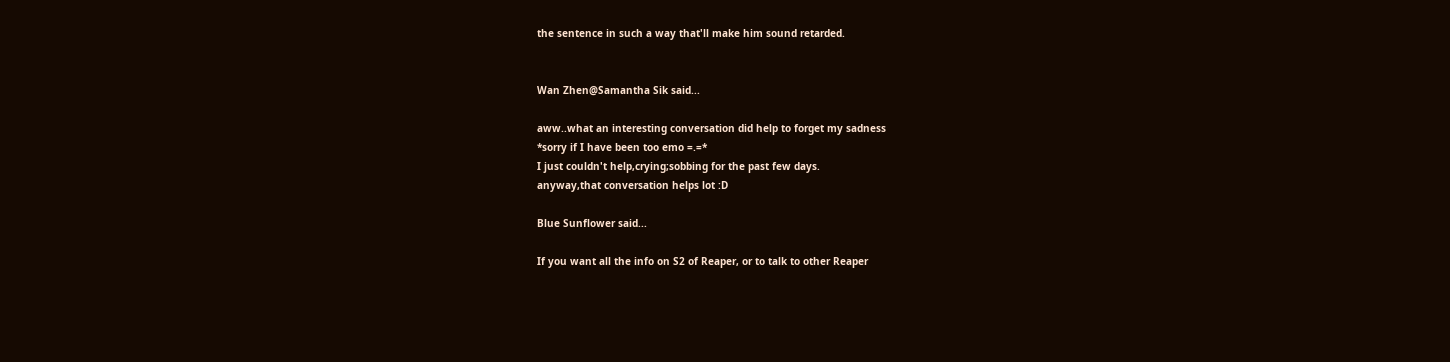the sentence in such a way that'll make him sound retarded.


Wan Zhen@Samantha Sik said...

aww..what an interesting conversation did help to forget my sadness
*sorry if I have been too emo =.=*
I just couldn't help,crying;sobbing for the past few days.
anyway,that conversation helps lot :D

Blue Sunflower said...

If you want all the info on S2 of Reaper, or to talk to other Reaper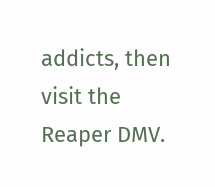addicts, then visit the Reaper DMV.